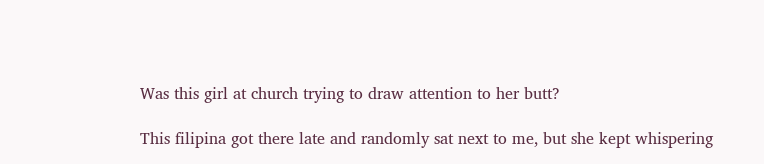Was this girl at church trying to draw attention to her butt?

This filipina got there late and randomly sat next to me, but she kept whispering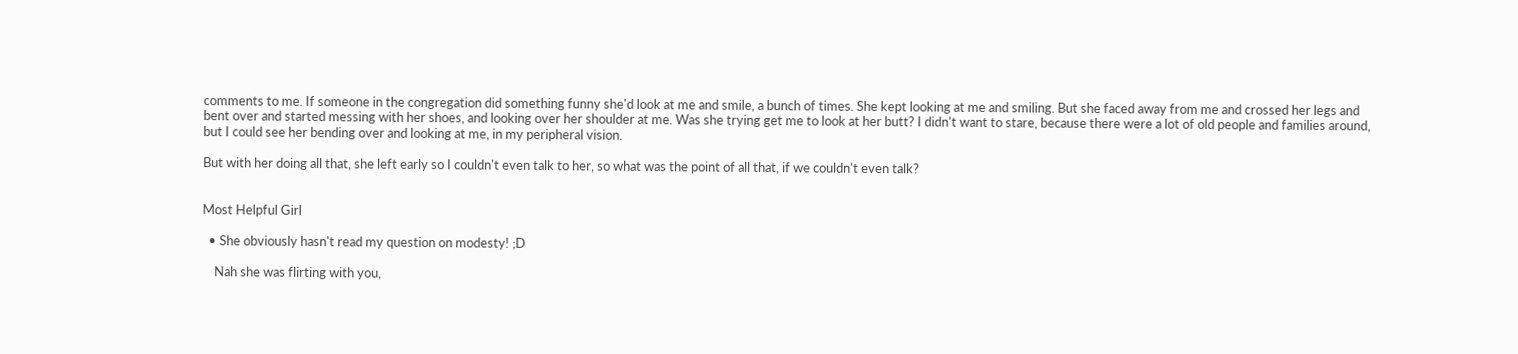comments to me. If someone in the congregation did something funny she'd look at me and smile, a bunch of times. She kept looking at me and smiling. But she faced away from me and crossed her legs and bent over and started messing with her shoes, and looking over her shoulder at me. Was she trying get me to look at her butt? I didn't want to stare, because there were a lot of old people and families around, but I could see her bending over and looking at me, in my peripheral vision.

But with her doing all that, she left early so I couldn't even talk to her, so what was the point of all that, if we couldn't even talk?


Most Helpful Girl

  • She obviously hasn't read my question on modesty! ;D

    Nah she was flirting with you,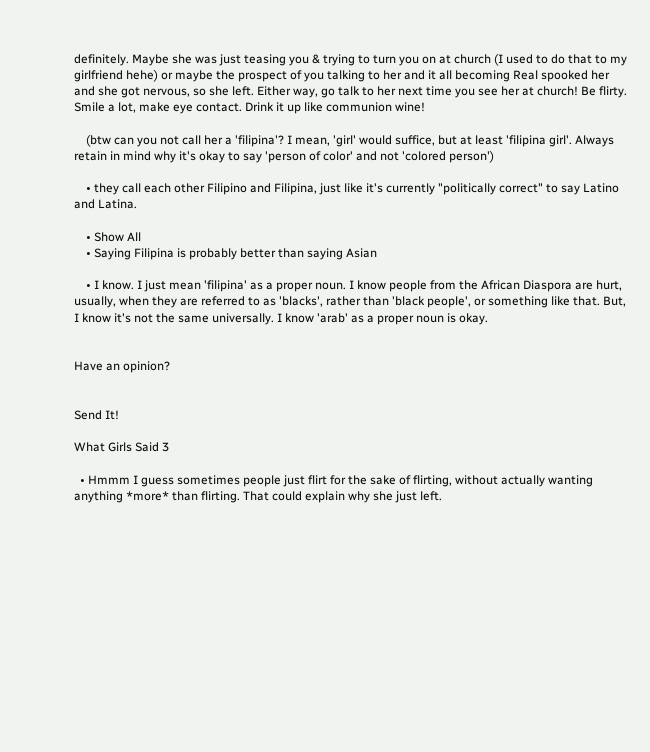definitely. Maybe she was just teasing you & trying to turn you on at church (I used to do that to my girlfriend hehe) or maybe the prospect of you talking to her and it all becoming Real spooked her and she got nervous, so she left. Either way, go talk to her next time you see her at church! Be flirty. Smile a lot, make eye contact. Drink it up like communion wine!

    (btw can you not call her a 'filipina'? I mean, 'girl' would suffice, but at least 'filipina girl'. Always retain in mind why it's okay to say 'person of color' and not 'colored person')

    • they call each other Filipino and Filipina, just like it's currently "politically correct" to say Latino and Latina.

    • Show All
    • Saying Filipina is probably better than saying Asian

    • I know. I just mean 'filipina' as a proper noun. I know people from the African Diaspora are hurt, usually, when they are referred to as 'blacks', rather than 'black people', or something like that. But, I know it's not the same universally. I know 'arab' as a proper noun is okay.


Have an opinion?


Send It!

What Girls Said 3

  • Hmmm I guess sometimes people just flirt for the sake of flirting, without actually wanting anything *more* than flirting. That could explain why she just left.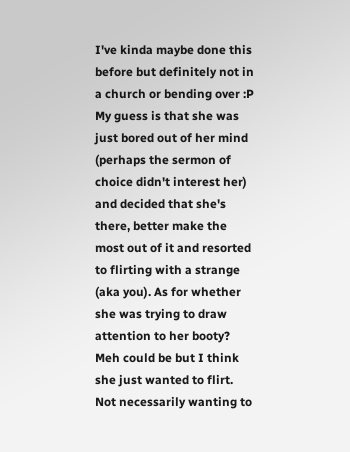I've kinda maybe done this before but definitely not in a church or bending over :P My guess is that she was just bored out of her mind (perhaps the sermon of choice didn't interest her) and decided that she's there, better make the most out of it and resorted to flirting with a strange (aka you). As for whether she was trying to draw attention to her booty? Meh could be but I think she just wanted to flirt. Not necessarily wanting to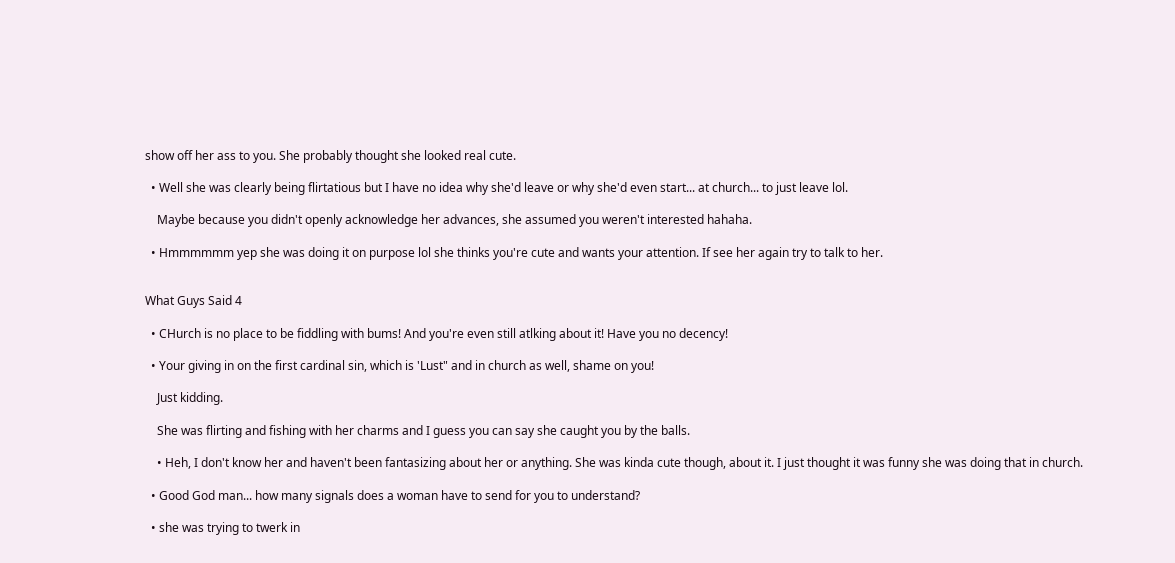show off her ass to you. She probably thought she looked real cute.

  • Well she was clearly being flirtatious but I have no idea why she'd leave or why she'd even start... at church... to just leave lol.

    Maybe because you didn't openly acknowledge her advances, she assumed you weren't interested hahaha.

  • Hmmmmmm yep she was doing it on purpose lol she thinks you're cute and wants your attention. If see her again try to talk to her.


What Guys Said 4

  • CHurch is no place to be fiddling with bums! And you're even still atlking about it! Have you no decency!

  • Your giving in on the first cardinal sin, which is 'Lust" and in church as well, shame on you!

    Just kidding.

    She was flirting and fishing with her charms and I guess you can say she caught you by the balls.

    • Heh, I don't know her and haven't been fantasizing about her or anything. She was kinda cute though, about it. I just thought it was funny she was doing that in church.

  • Good God man... how many signals does a woman have to send for you to understand?

  • she was trying to twerk in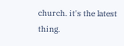church. it's the latest thing.